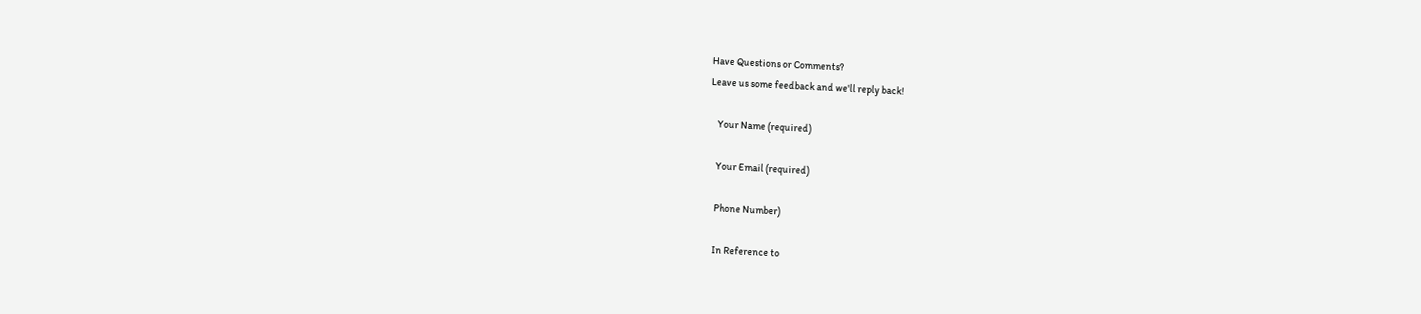Have Questions or Comments?
Leave us some feedback and we'll reply back!

    Your Name (required)

    Your Email (required)

    Phone Number)

    In Reference to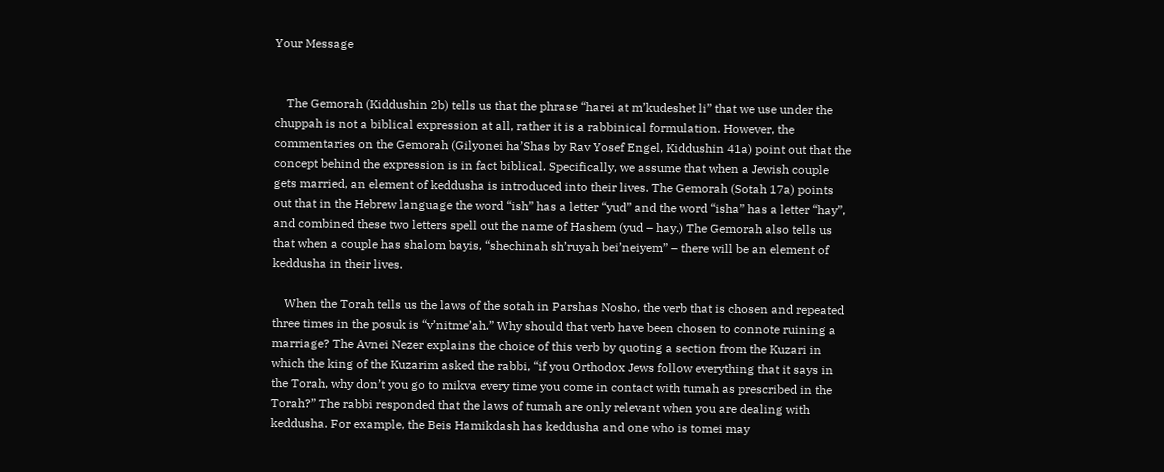Your Message


    The Gemorah (Kiddushin 2b) tells us that the phrase “harei at m’kudeshet li” that we use under the chuppah is not a biblical expression at all, rather it is a rabbinical formulation. However, the commentaries on the Gemorah (Gilyonei ha’Shas by Rav Yosef Engel, Kiddushin 41a) point out that the concept behind the expression is in fact biblical. Specifically, we assume that when a Jewish couple gets married, an element of keddusha is introduced into their lives. The Gemorah (Sotah 17a) points out that in the Hebrew language the word “ish” has a letter “yud” and the word “isha” has a letter “hay”, and combined these two letters spell out the name of Hashem (yud – hay.) The Gemorah also tells us that when a couple has shalom bayis, “shechinah sh’ruyah bei’neiyem” – there will be an element of keddusha in their lives.

    When the Torah tells us the laws of the sotah in Parshas Nosho, the verb that is chosen and repeated three times in the posuk is “v’nitme’ah.” Why should that verb have been chosen to connote ruining a marriage? The Avnei Nezer explains the choice of this verb by quoting a section from the Kuzari in which the king of the Kuzarim asked the rabbi, “if you Orthodox Jews follow everything that it says in the Torah, why don’t you go to mikva every time you come in contact with tumah as prescribed in the Torah?” The rabbi responded that the laws of tumah are only relevant when you are dealing with keddusha. For example, the Beis Hamikdash has keddusha and one who is tomei may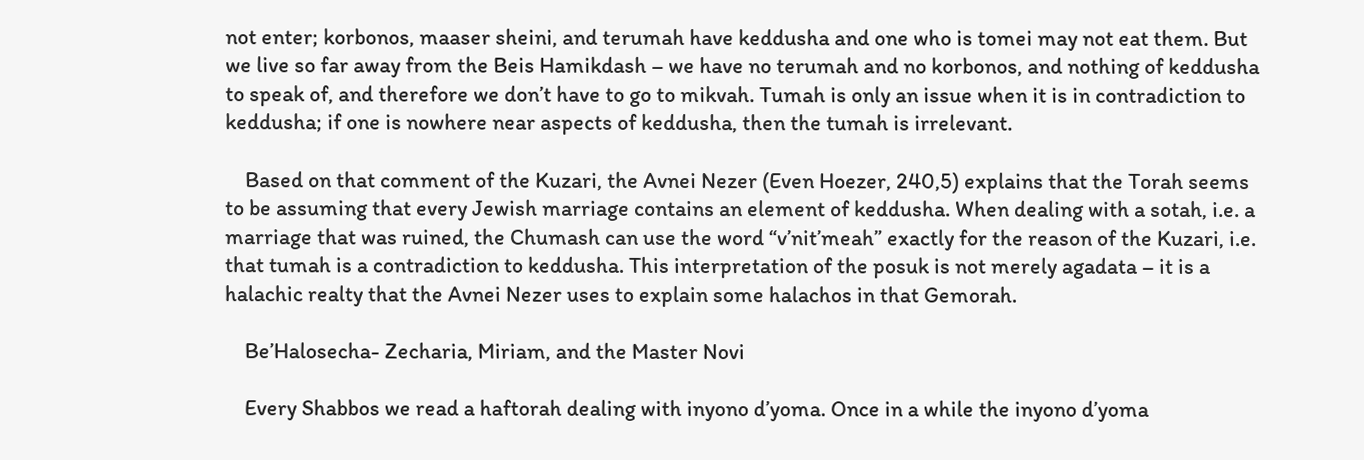not enter; korbonos, maaser sheini, and terumah have keddusha and one who is tomei may not eat them. But we live so far away from the Beis Hamikdash – we have no terumah and no korbonos, and nothing of keddusha to speak of, and therefore we don’t have to go to mikvah. Tumah is only an issue when it is in contradiction to keddusha; if one is nowhere near aspects of keddusha, then the tumah is irrelevant.

    Based on that comment of the Kuzari, the Avnei Nezer (Even Hoezer, 240,5) explains that the Torah seems to be assuming that every Jewish marriage contains an element of keddusha. When dealing with a sotah, i.e. a marriage that was ruined, the Chumash can use the word “v’nit’meah” exactly for the reason of the Kuzari, i.e. that tumah is a contradiction to keddusha. This interpretation of the posuk is not merely agadata – it is a halachic realty that the Avnei Nezer uses to explain some halachos in that Gemorah.

    Be’Halosecha- Zecharia, Miriam, and the Master Novi

    Every Shabbos we read a haftorah dealing with inyono d’yoma. Once in a while the inyono d’yoma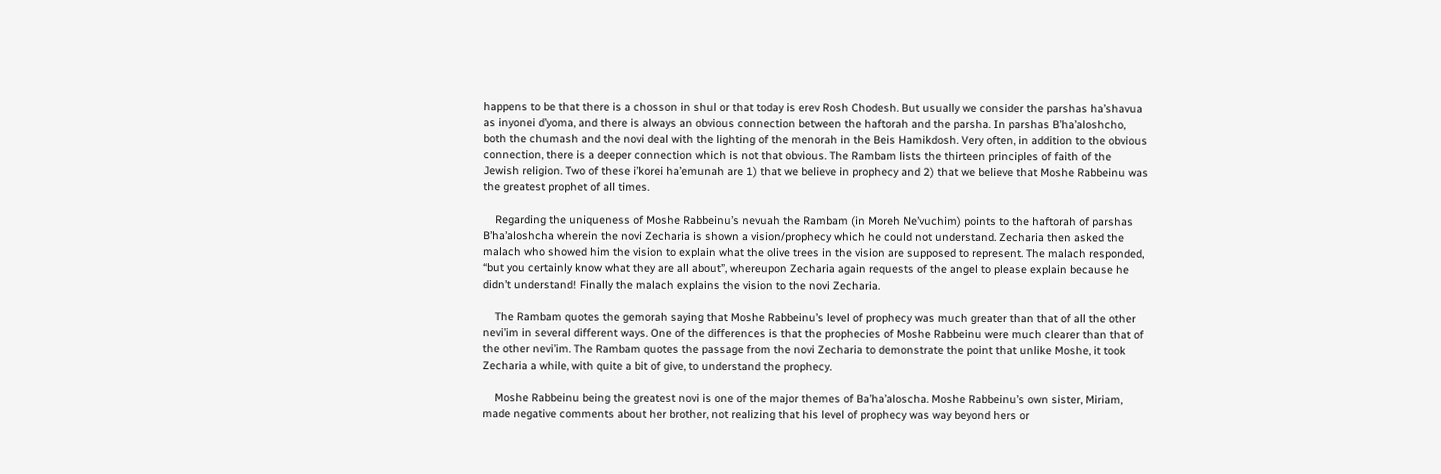happens to be that there is a chosson in shul or that today is erev Rosh Chodesh. But usually we consider the parshas ha’shavua as inyonei d’yoma, and there is always an obvious connection between the haftorah and the parsha. In parshas B’ha’aloshcho, both the chumash and the novi deal with the lighting of the menorah in the Beis Hamikdosh. Very often, in addition to the obvious connection, there is a deeper connection which is not that obvious. The Rambam lists the thirteen principles of faith of the Jewish religion. Two of these i’korei ha’emunah are 1) that we believe in prophecy and 2) that we believe that Moshe Rabbeinu was the greatest prophet of all times.

    Regarding the uniqueness of Moshe Rabbeinu’s nevuah the Rambam (in Moreh Ne’vuchim) points to the haftorah of parshas B’ha’aloshcha wherein the novi Zecharia is shown a vision/prophecy which he could not understand. Zecharia then asked the malach who showed him the vision to explain what the olive trees in the vision are supposed to represent. The malach responded, “but you certainly know what they are all about”, whereupon Zecharia again requests of the angel to please explain because he didn’t understand! Finally the malach explains the vision to the novi Zecharia.

    The Rambam quotes the gemorah saying that Moshe Rabbeinu’s level of prophecy was much greater than that of all the other nevi’im in several different ways. One of the differences is that the prophecies of Moshe Rabbeinu were much clearer than that of the other nevi’im. The Rambam quotes the passage from the novi Zecharia to demonstrate the point that unlike Moshe, it took Zecharia a while, with quite a bit of give, to understand the prophecy.

    Moshe Rabbeinu being the greatest novi is one of the major themes of Ba’ha’aloscha. Moshe Rabbeinu’s own sister, Miriam, made negative comments about her brother, not realizing that his level of prophecy was way beyond hers or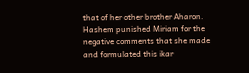that of her other brother Aharon. Hashem punished Miriam for the negative comments that she made and formulated this ikar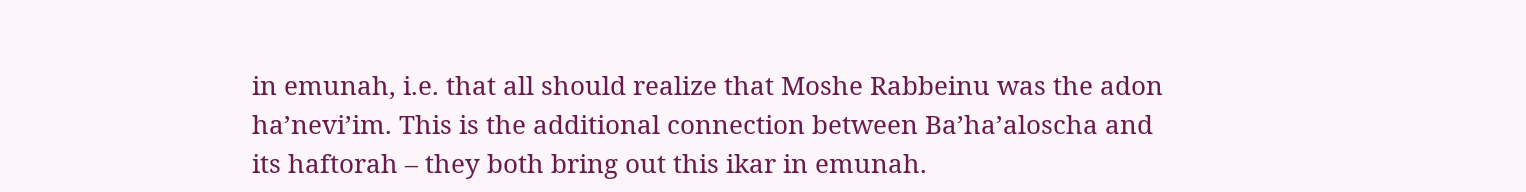in emunah, i.e. that all should realize that Moshe Rabbeinu was the adon ha’nevi’im. This is the additional connection between Ba’ha’aloscha and its haftorah – they both bring out this ikar in emunah.